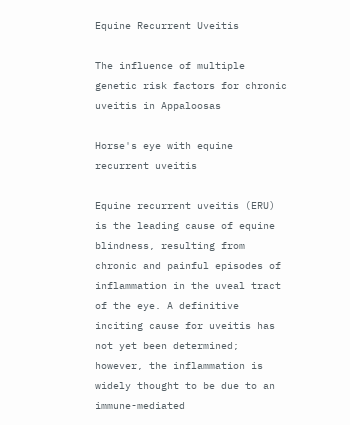Equine Recurrent Uveitis

The influence of multiple genetic risk factors for chronic uveitis in Appaloosas

Horse's eye with equine recurrent uveitis

Equine recurrent uveitis (ERU) is the leading cause of equine blindness, resulting from chronic and painful episodes of inflammation in the uveal tract of the eye. A definitive inciting cause for uveitis has not yet been determined; however, the inflammation is widely thought to be due to an immune-mediated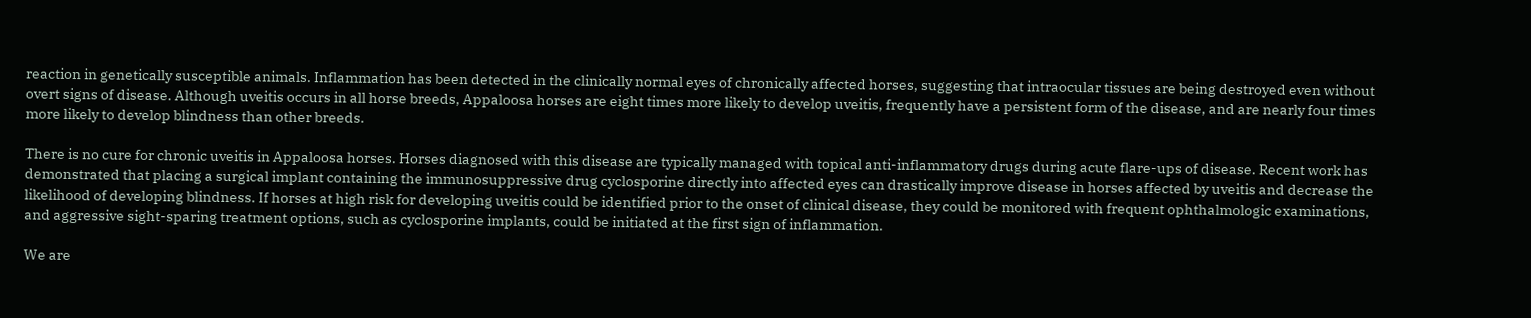reaction in genetically susceptible animals. Inflammation has been detected in the clinically normal eyes of chronically affected horses, suggesting that intraocular tissues are being destroyed even without overt signs of disease. Although uveitis occurs in all horse breeds, Appaloosa horses are eight times more likely to develop uveitis, frequently have a persistent form of the disease, and are nearly four times more likely to develop blindness than other breeds.

There is no cure for chronic uveitis in Appaloosa horses. Horses diagnosed with this disease are typically managed with topical anti-inflammatory drugs during acute flare-ups of disease. Recent work has demonstrated that placing a surgical implant containing the immunosuppressive drug cyclosporine directly into affected eyes can drastically improve disease in horses affected by uveitis and decrease the likelihood of developing blindness. If horses at high risk for developing uveitis could be identified prior to the onset of clinical disease, they could be monitored with frequent ophthalmologic examinations, and aggressive sight-sparing treatment options, such as cyclosporine implants, could be initiated at the first sign of inflammation.

We are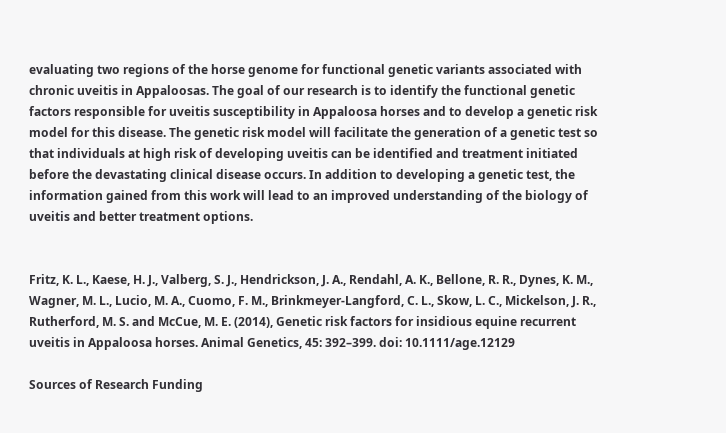evaluating two regions of the horse genome for functional genetic variants associated with chronic uveitis in Appaloosas. The goal of our research is to identify the functional genetic factors responsible for uveitis susceptibility in Appaloosa horses and to develop a genetic risk model for this disease. The genetic risk model will facilitate the generation of a genetic test so that individuals at high risk of developing uveitis can be identified and treatment initiated before the devastating clinical disease occurs. In addition to developing a genetic test, the information gained from this work will lead to an improved understanding of the biology of uveitis and better treatment options.


Fritz, K. L., Kaese, H. J., Valberg, S. J., Hendrickson, J. A., Rendahl, A. K., Bellone, R. R., Dynes, K. M., Wagner, M. L., Lucio, M. A., Cuomo, F. M., Brinkmeyer-Langford, C. L., Skow, L. C., Mickelson, J. R., Rutherford, M. S. and McCue, M. E. (2014), Genetic risk factors for insidious equine recurrent uveitis in Appaloosa horses. Animal Genetics, 45: 392–399. doi: 10.1111/age.12129

Sources of Research Funding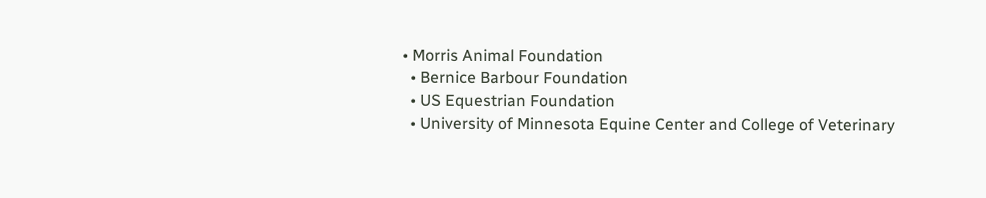• Morris Animal Foundation
  • Bernice Barbour Foundation
  • US Equestrian Foundation
  • University of Minnesota Equine Center and College of Veterinary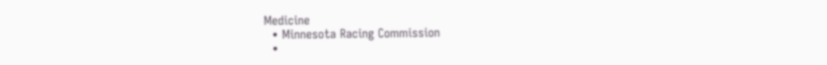Medicine
  • Minnesota Racing Commission
  •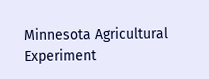Minnesota Agricultural Experiment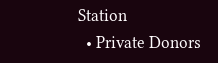Station
  • Private Donors